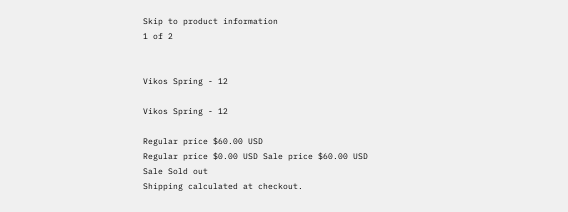Skip to product information
1 of 2


Vikos Spring - 12

Vikos Spring - 12

Regular price $60.00 USD
Regular price $0.00 USD Sale price $60.00 USD
Sale Sold out
Shipping calculated at checkout.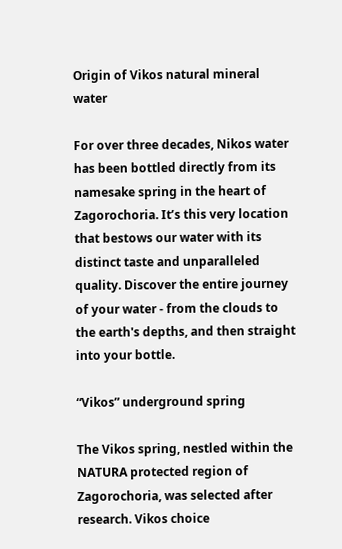Origin of Vikos natural mineral water

For over three decades, Nikos water has been bottled directly from its namesake spring in the heart of Zagorochoria. It’s this very location that bestows our water with its distinct taste and unparalleled quality. Discover the entire journey of your water - from the clouds to the earth's depths, and then straight into your bottle.

“Vikos” underground spring

The Vikos spring, nestled within the NATURA protected region of Zagorochoria, was selected after research. Vikos choice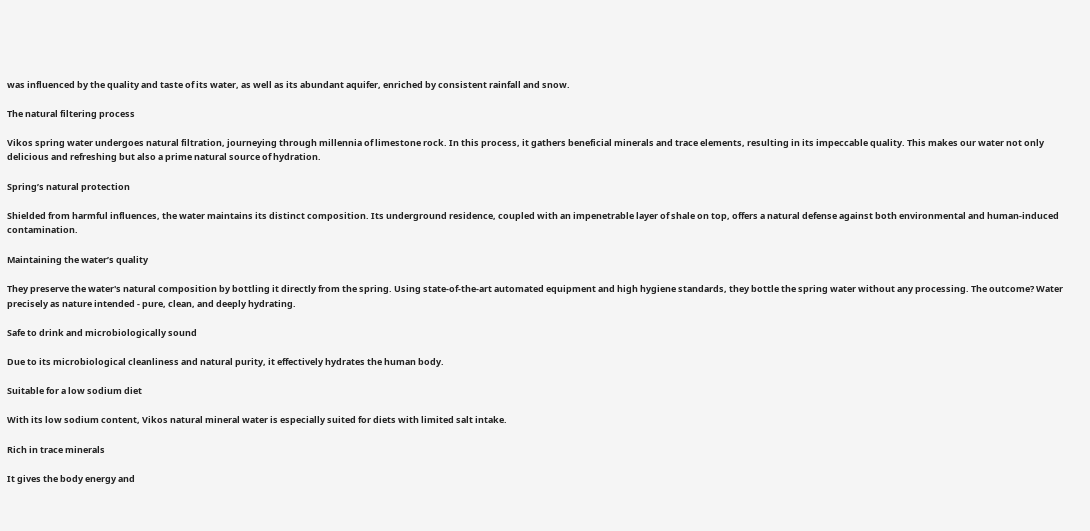was influenced by the quality and taste of its water, as well as its abundant aquifer, enriched by consistent rainfall and snow.

The natural filtering process

Vikos spring water undergoes natural filtration, journeying through millennia of limestone rock. In this process, it gathers beneficial minerals and trace elements, resulting in its impeccable quality. This makes our water not only delicious and refreshing but also a prime natural source of hydration.

Spring’s natural protection

Shielded from harmful influences, the water maintains its distinct composition. Its underground residence, coupled with an impenetrable layer of shale on top, offers a natural defense against both environmental and human-induced contamination.

Maintaining the water’s quality

They preserve the water's natural composition by bottling it directly from the spring. Using state-of-the-art automated equipment and high hygiene standards, they bottle the spring water without any processing. The outcome? Water precisely as nature intended - pure, clean, and deeply hydrating.

Safe to drink and microbiologically sound

Due to its microbiological cleanliness and natural purity, it effectively hydrates the human body.

Suitable for a low sodium diet

With its low sodium content, Vikos natural mineral water is especially suited for diets with limited salt intake.

Rich in trace minerals

It gives the body energy and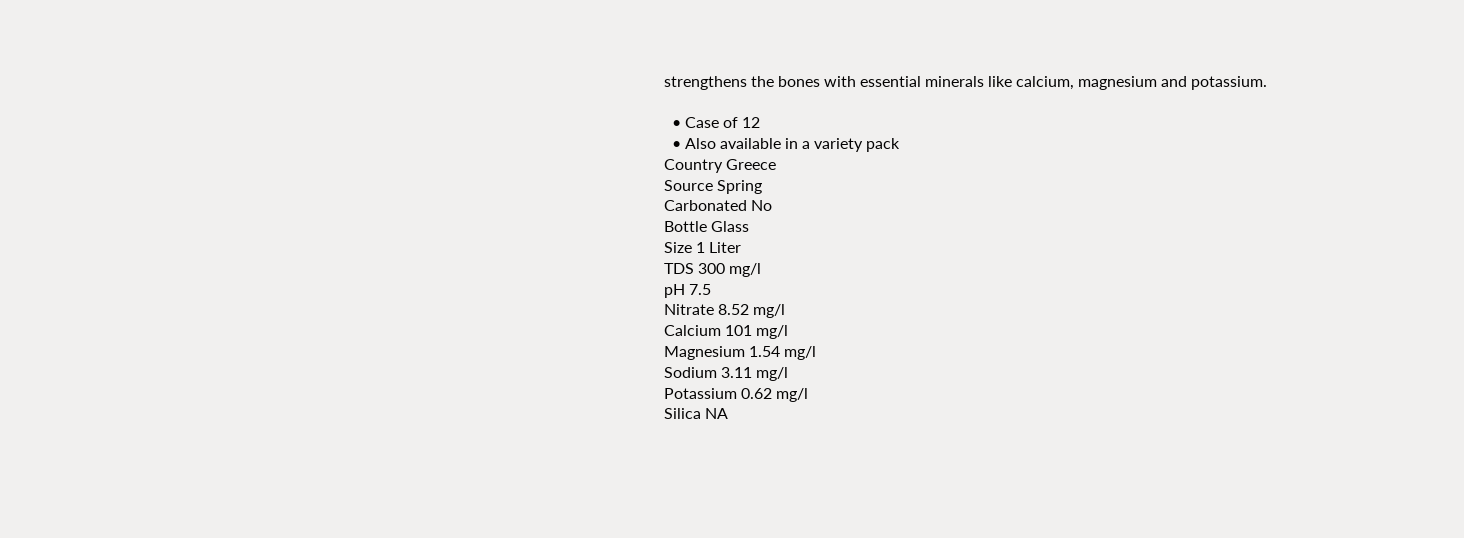strengthens the bones with essential minerals like calcium, magnesium and potassium.

  • Case of 12
  • Also available in a variety pack
Country Greece
Source Spring
Carbonated No
Bottle Glass
Size 1 Liter
TDS 300 mg/l
pH 7.5
Nitrate 8.52 mg/l
Calcium 101 mg/l
Magnesium 1.54 mg/l
Sodium 3.11 mg/l
Potassium 0.62 mg/l
Silica NA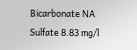Bicarbonate NA
Sulfate 8.83 mg/l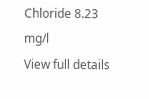Chloride 8.23 mg/l
View full details